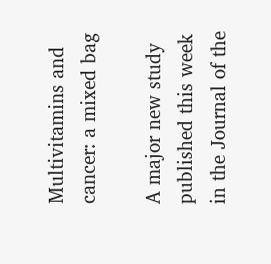Multivitamins and cancer: a mixed bag

A major new study published this week in the Journal of the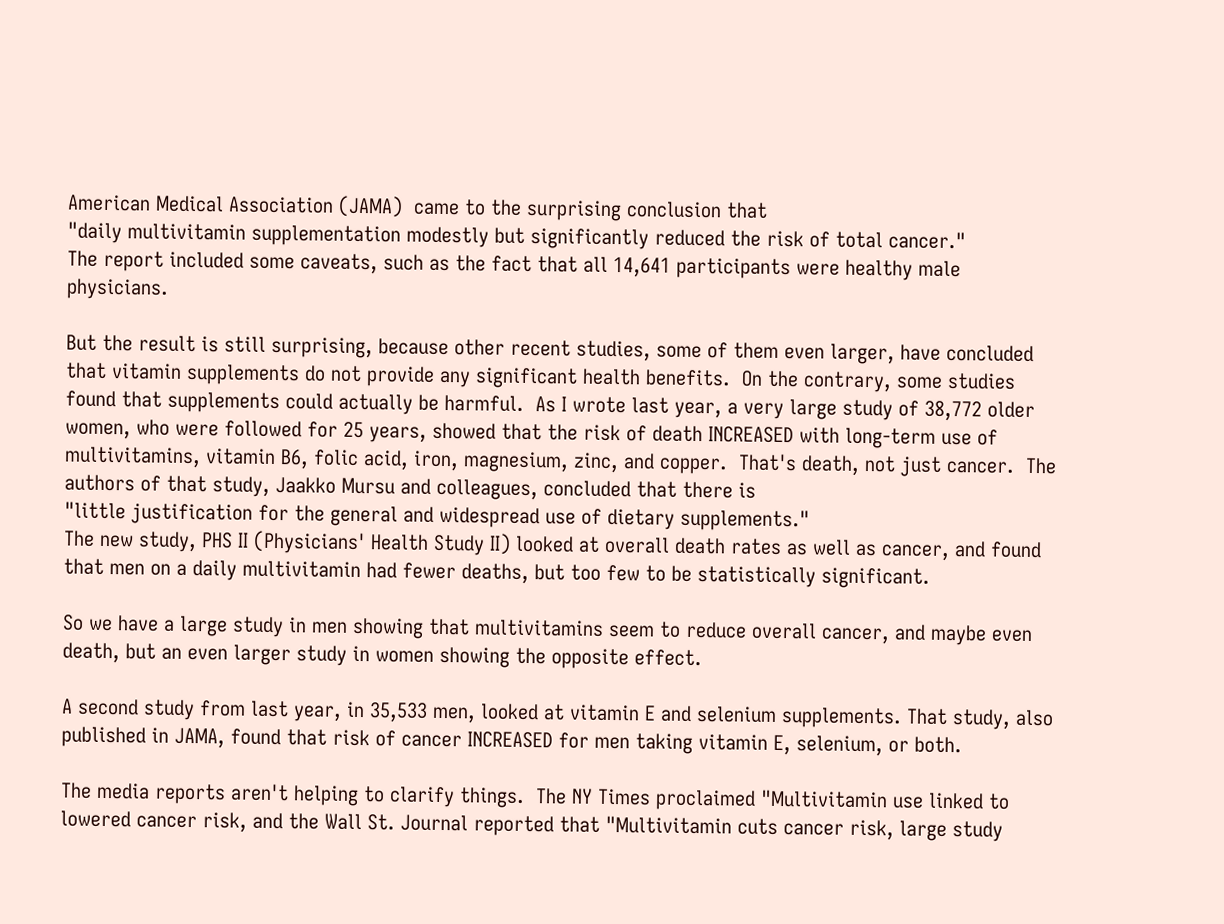American Medical Association (JAMA)  came to the surprising conclusion that
"daily multivitamin supplementation modestly but significantly reduced the risk of total cancer."
The report included some caveats, such as the fact that all 14,641 participants were healthy male physicians.

But the result is still surprising, because other recent studies, some of them even larger, have concluded that vitamin supplements do not provide any significant health benefits.  On the contrary, some studies found that supplements could actually be harmful.  As I wrote last year, a very large study of 38,772 older women, who were followed for 25 years, showed that the risk of death INCREASED with long-term use of multivitamins, vitamin B6, folic acid, iron, magnesium, zinc, and copper.  That's death, not just cancer.  The authors of that study, Jaakko Mursu and colleagues, concluded that there is
"little justification for the general and widespread use of dietary supplements."
The new study, PHS II (Physicians' Health Study II) looked at overall death rates as well as cancer, and found that men on a daily multivitamin had fewer deaths, but too few to be statistically significant.

So we have a large study in men showing that multivitamins seem to reduce overall cancer, and maybe even death, but an even larger study in women showing the opposite effect.

A second study from last year, in 35,533 men, looked at vitamin E and selenium supplements. That study, also published in JAMA, found that risk of cancer INCREASED for men taking vitamin E, selenium, or both.

The media reports aren't helping to clarify things.  The NY Times proclaimed "Multivitamin use linked to lowered cancer risk, and the Wall St. Journal reported that "Multivitamin cuts cancer risk, large study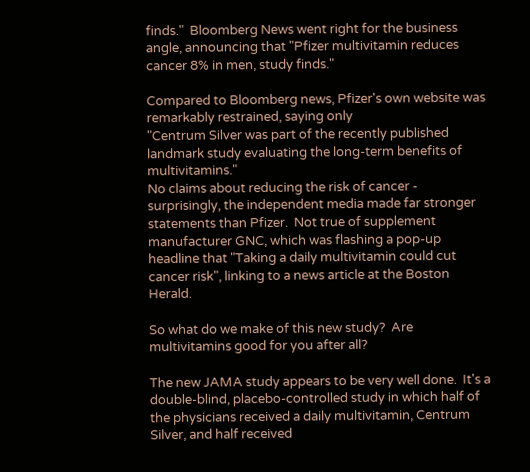finds."  Bloomberg News went right for the business angle, announcing that "Pfizer multivitamin reduces cancer 8% in men, study finds."

Compared to Bloomberg news, Pfizer's own website was remarkably restrained, saying only
"Centrum Silver was part of the recently published landmark study evaluating the long-term benefits of multivitamins."
No claims about reducing the risk of cancer - surprisingly, the independent media made far stronger statements than Pfizer.  Not true of supplement manufacturer GNC, which was flashing a pop-up headline that "Taking a daily multivitamin could cut cancer risk", linking to a news article at the Boston Herald.

So what do we make of this new study?  Are multivitamins good for you after all?

The new JAMA study appears to be very well done.  It's a double-blind, placebo-controlled study in which half of the physicians received a daily multivitamin, Centrum Silver, and half received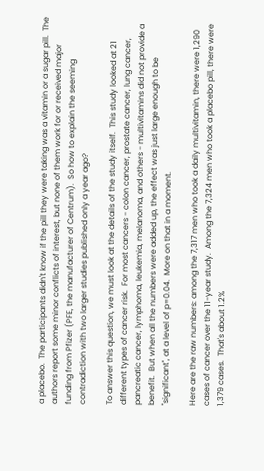a placebo.  The participants didn't know if the pill they were taking was a vitamin or a sugar pill.  The authors report some minor conflicts of interest, but none of them work for or received major funding from Pfizer (PFE, the manufacturer of Centrum).  So how to explain the seeming contradiction with two larger studies published only a year ago?

To answer this question, we must look at the details of the study itself.  This study looked at 21 different types of cancer risk.  For most cancers - colon cancer, prostate cancer, lung cancer, pancreatic cancer, lymphoma, leukemia, melanoma, and others - multivitamins did not provide a benefit.  But when all the numbers were added up, the effect was just large enough to be "significant", at a level of p=0.04.  More on that in a moment.

Here are the raw numbers: among the 7,317 men who took a daily multivitamin, there were 1,290 cases of cancer over the 11-year study.  Among the 7,324 men who took a placebo pill, there were 1,379 cases.  That's about 1.2%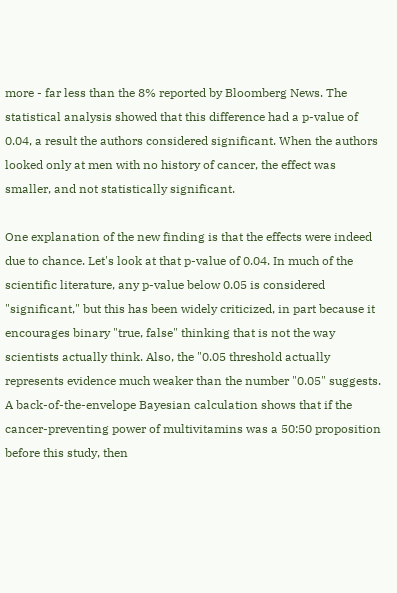more - far less than the 8% reported by Bloomberg News. The statistical analysis showed that this difference had a p-value of 0.04, a result the authors considered significant. When the authors looked only at men with no history of cancer, the effect was smaller, and not statistically significant.

One explanation of the new finding is that the effects were indeed due to chance. Let's look at that p-value of 0.04. In much of the scientific literature, any p-value below 0.05 is considered "significant," but this has been widely criticized, in part because it encourages binary "true, false" thinking that is not the way scientists actually think. Also, the "0.05 threshold actually represents evidence much weaker than the number "0.05" suggests. A back-of-the-envelope Bayesian calculation shows that if the cancer-preventing power of multivitamins was a 50:50 proposition before this study, then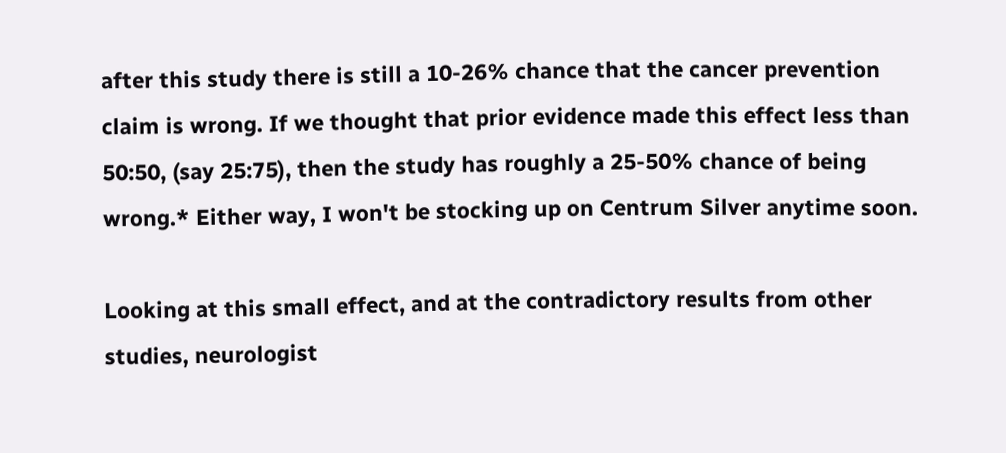after this study there is still a 10-26% chance that the cancer prevention claim is wrong. If we thought that prior evidence made this effect less than 50:50, (say 25:75), then the study has roughly a 25-50% chance of being wrong.* Either way, I won't be stocking up on Centrum Silver anytime soon.

Looking at this small effect, and at the contradictory results from other studies, neurologist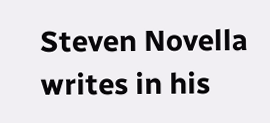Steven Novella writes in his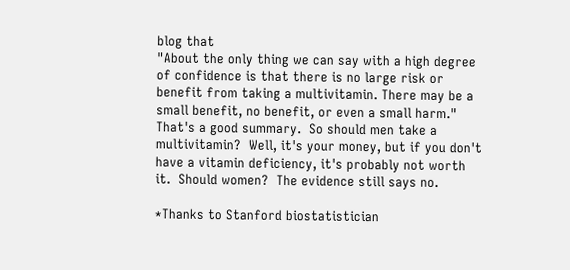blog that
"About the only thing we can say with a high degree of confidence is that there is no large risk or benefit from taking a multivitamin. There may be a small benefit, no benefit, or even a small harm."
That's a good summary.  So should men take a multivitamin?  Well, it's your money, but if you don't have a vitamin deficiency, it's probably not worth it.  Should women?  The evidence still says no.

*Thanks to Stanford biostatistician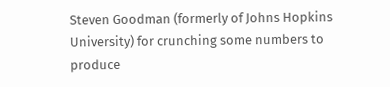Steven Goodman (formerly of Johns Hopkins University) for crunching some numbers to produce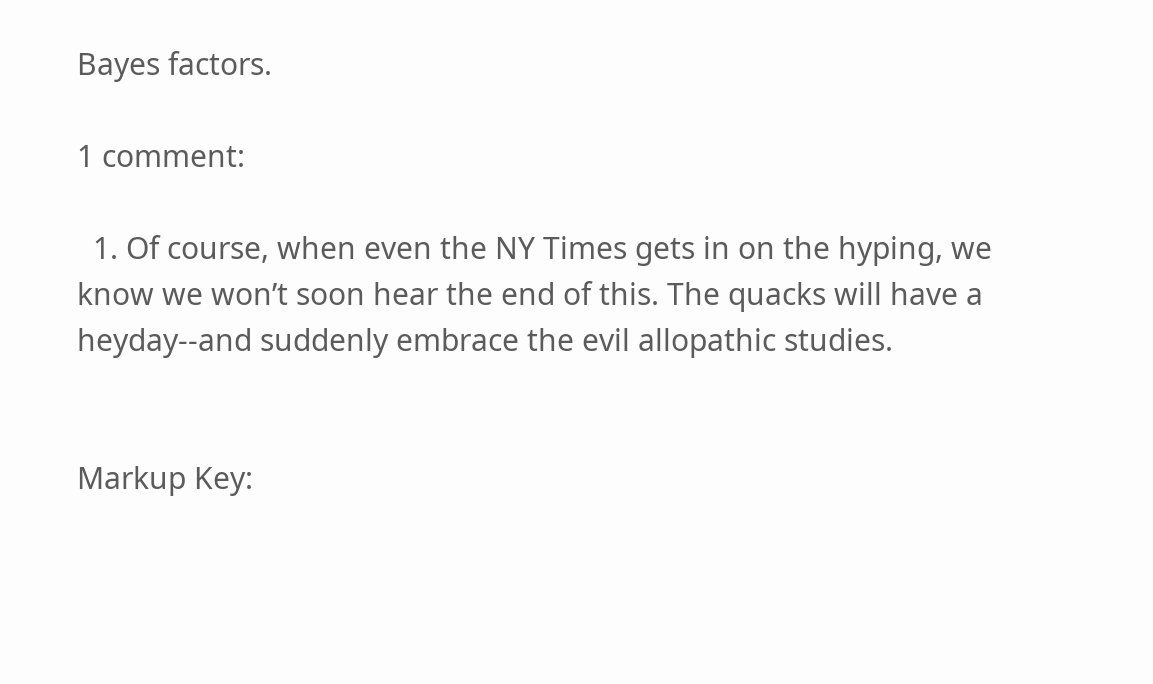Bayes factors.

1 comment:

  1. Of course, when even the NY Times gets in on the hyping, we know we won’t soon hear the end of this. The quacks will have a heyday--and suddenly embrace the evil allopathic studies.


Markup Key: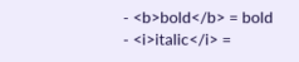- <b>bold</b> = bold
- <i>italic</i> =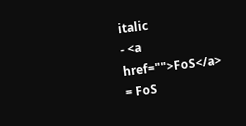italic
- <a href="">FoS</a> = FoS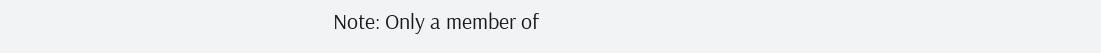Note: Only a member of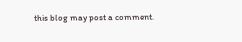this blog may post a comment.